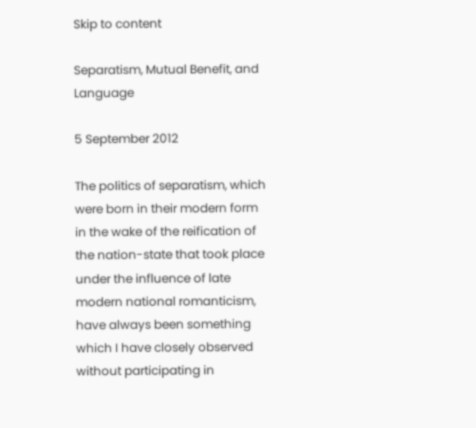Skip to content

Separatism, Mutual Benefit, and Language

5 September 2012

The politics of separatism, which were born in their modern form in the wake of the reification of the nation-state that took place under the influence of late modern national romanticism, have always been something which I have closely observed without participating in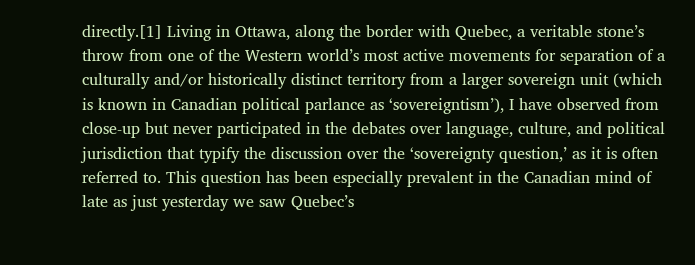directly.[1] Living in Ottawa, along the border with Quebec, a veritable stone’s throw from one of the Western world’s most active movements for separation of a culturally and/or historically distinct territory from a larger sovereign unit (which is known in Canadian political parlance as ‘sovereigntism’), I have observed from close-up but never participated in the debates over language, culture, and political jurisdiction that typify the discussion over the ‘sovereignty question,’ as it is often referred to. This question has been especially prevalent in the Canadian mind of late as just yesterday we saw Quebec’s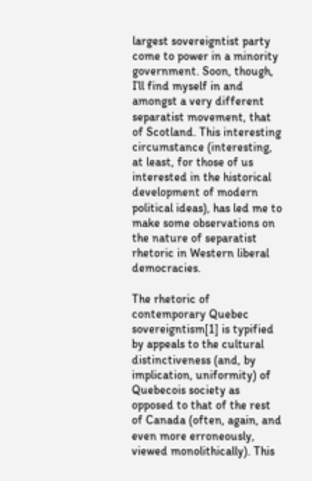largest sovereigntist party come to power in a minority government. Soon, though, I’ll find myself in and amongst a very different separatist movement, that of Scotland. This interesting circumstance (interesting, at least, for those of us interested in the historical development of modern political ideas), has led me to make some observations on the nature of separatist rhetoric in Western liberal democracies.

The rhetoric of contemporary Quebec sovereigntism[1] is typified by appeals to the cultural distinctiveness (and, by implication, uniformity) of Quebecois society as opposed to that of the rest of Canada (often, again, and even more erroneously, viewed monolithically). This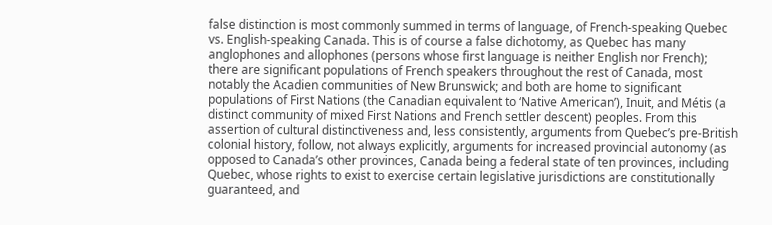false distinction is most commonly summed in terms of language, of French-speaking Quebec vs. English-speaking Canada. This is of course a false dichotomy, as Quebec has many anglophones and allophones (persons whose first language is neither English nor French); there are significant populations of French speakers throughout the rest of Canada, most notably the Acadien communities of New Brunswick; and both are home to significant populations of First Nations (the Canadian equivalent to ‘Native American’), Inuit, and Métis (a distinct community of mixed First Nations and French settler descent) peoples. From this assertion of cultural distinctiveness and, less consistently, arguments from Quebec’s pre-British colonial history, follow, not always explicitly, arguments for increased provincial autonomy (as opposed to Canada’s other provinces, Canada being a federal state of ten provinces, including Quebec, whose rights to exist to exercise certain legislative jurisdictions are constitutionally guaranteed, and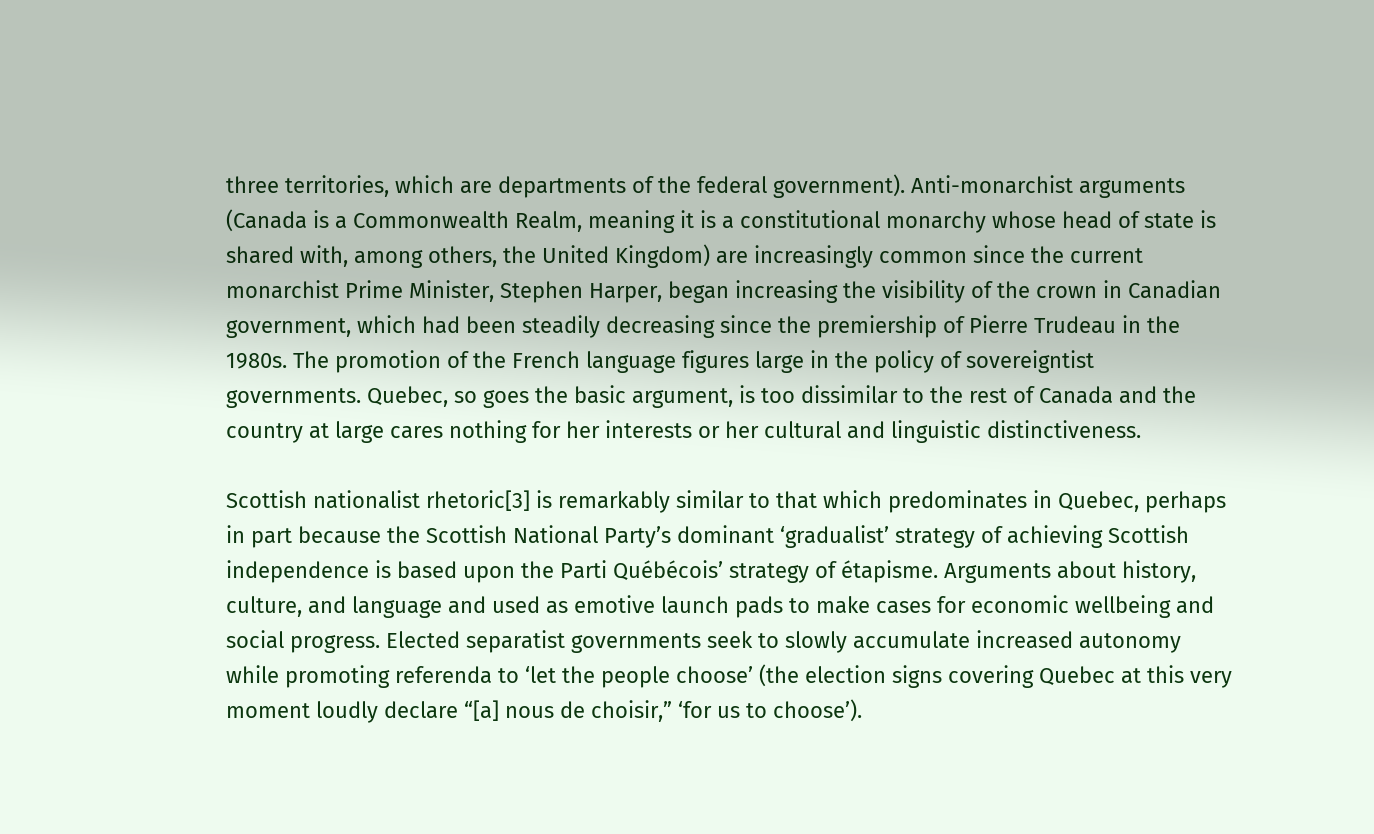three territories, which are departments of the federal government). Anti-monarchist arguments (Canada is a Commonwealth Realm, meaning it is a constitutional monarchy whose head of state is shared with, among others, the United Kingdom) are increasingly common since the current monarchist Prime Minister, Stephen Harper, began increasing the visibility of the crown in Canadian government, which had been steadily decreasing since the premiership of Pierre Trudeau in the 1980s. The promotion of the French language figures large in the policy of sovereigntist governments. Quebec, so goes the basic argument, is too dissimilar to the rest of Canada and the country at large cares nothing for her interests or her cultural and linguistic distinctiveness.

Scottish nationalist rhetoric[3] is remarkably similar to that which predominates in Quebec, perhaps in part because the Scottish National Party’s dominant ‘gradualist’ strategy of achieving Scottish independence is based upon the Parti Québécois’ strategy of étapisme. Arguments about history, culture, and language and used as emotive launch pads to make cases for economic wellbeing and social progress. Elected separatist governments seek to slowly accumulate increased autonomy while promoting referenda to ‘let the people choose’ (the election signs covering Quebec at this very moment loudly declare “[a] nous de choisir,” ‘for us to choose’).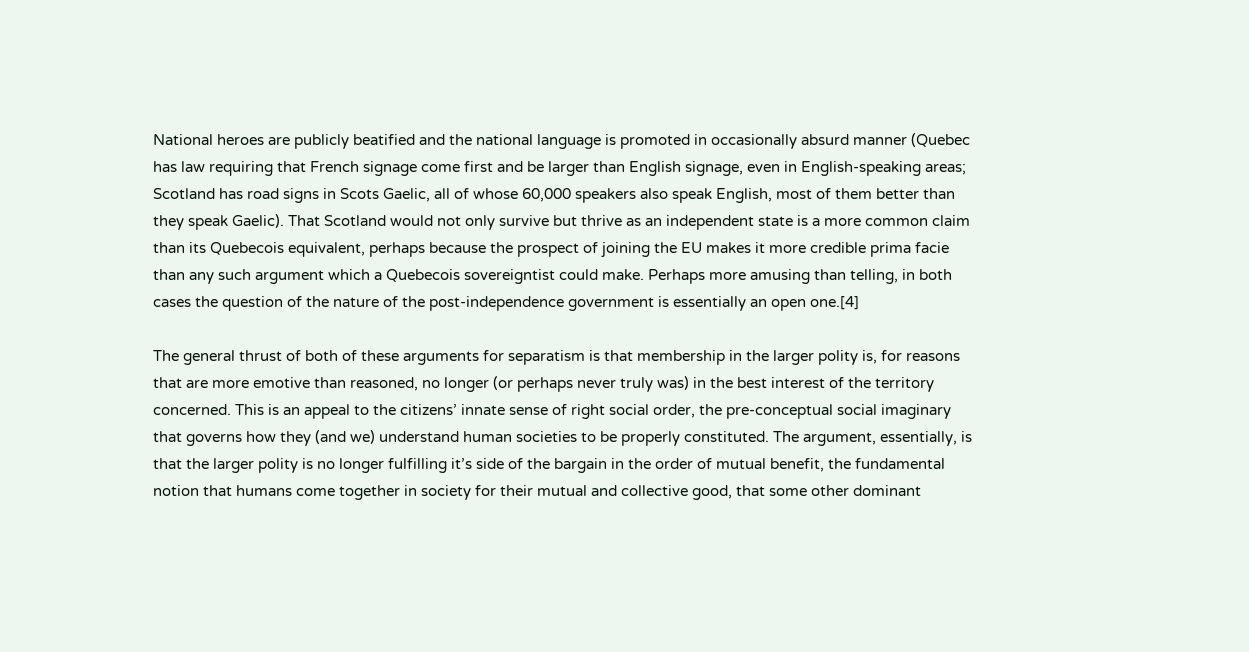National heroes are publicly beatified and the national language is promoted in occasionally absurd manner (Quebec has law requiring that French signage come first and be larger than English signage, even in English-speaking areas; Scotland has road signs in Scots Gaelic, all of whose 60,000 speakers also speak English, most of them better than they speak Gaelic). That Scotland would not only survive but thrive as an independent state is a more common claim than its Quebecois equivalent, perhaps because the prospect of joining the EU makes it more credible prima facie than any such argument which a Quebecois sovereigntist could make. Perhaps more amusing than telling, in both cases the question of the nature of the post-independence government is essentially an open one.[4]

The general thrust of both of these arguments for separatism is that membership in the larger polity is, for reasons that are more emotive than reasoned, no longer (or perhaps never truly was) in the best interest of the territory concerned. This is an appeal to the citizens’ innate sense of right social order, the pre-conceptual social imaginary that governs how they (and we) understand human societies to be properly constituted. The argument, essentially, is that the larger polity is no longer fulfilling it’s side of the bargain in the order of mutual benefit, the fundamental notion that humans come together in society for their mutual and collective good, that some other dominant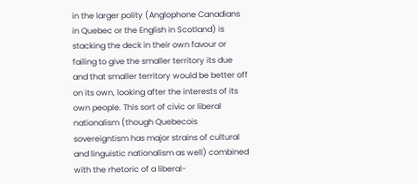in the larger polity (Anglophone Canadians in Quebec or the English in Scotland) is stacking the deck in their own favour or failing to give the smaller territory its due and that smaller territory would be better off on its own, looking after the interests of its own people. This sort of civic or liberal nationalism (though Quebecois sovereigntism has major strains of cultural and linguistic nationalism as well) combined with the rhetoric of a liberal-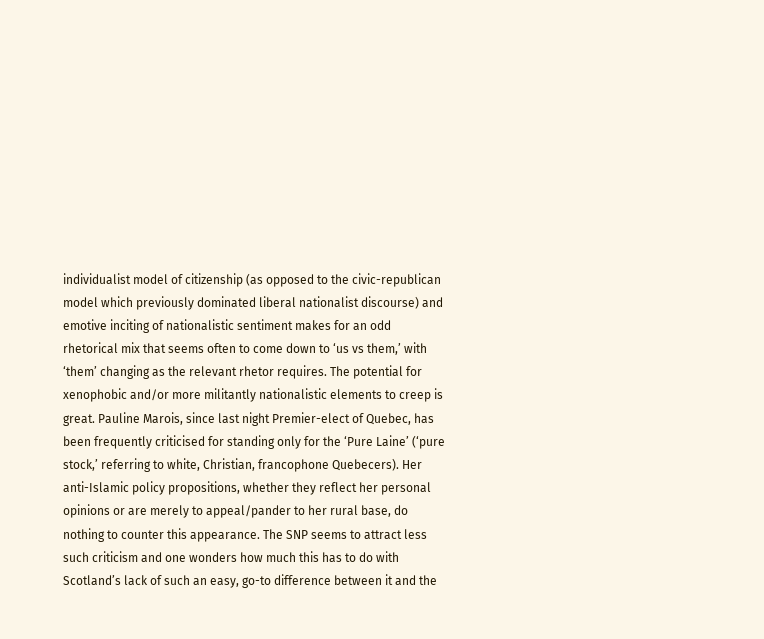individualist model of citizenship (as opposed to the civic-republican model which previously dominated liberal nationalist discourse) and emotive inciting of nationalistic sentiment makes for an odd rhetorical mix that seems often to come down to ‘us vs them,’ with ‘them’ changing as the relevant rhetor requires. The potential for xenophobic and/or more militantly nationalistic elements to creep is great. Pauline Marois, since last night Premier-elect of Quebec, has been frequently criticised for standing only for the ‘Pure Laine’ (‘pure stock,’ referring to white, Christian, francophone Quebecers). Her anti-Islamic policy propositions, whether they reflect her personal opinions or are merely to appeal/pander to her rural base, do nothing to counter this appearance. The SNP seems to attract less such criticism and one wonders how much this has to do with Scotland’s lack of such an easy, go-to difference between it and the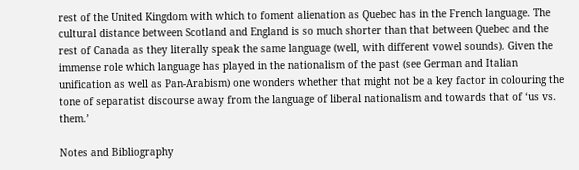rest of the United Kingdom with which to foment alienation as Quebec has in the French language. The cultural distance between Scotland and England is so much shorter than that between Quebec and the rest of Canada as they literally speak the same language (well, with different vowel sounds). Given the immense role which language has played in the nationalism of the past (see German and Italian unification as well as Pan-Arabism) one wonders whether that might not be a key factor in colouring the tone of separatist discourse away from the language of liberal nationalism and towards that of ‘us vs. them.’

Notes and Bibliography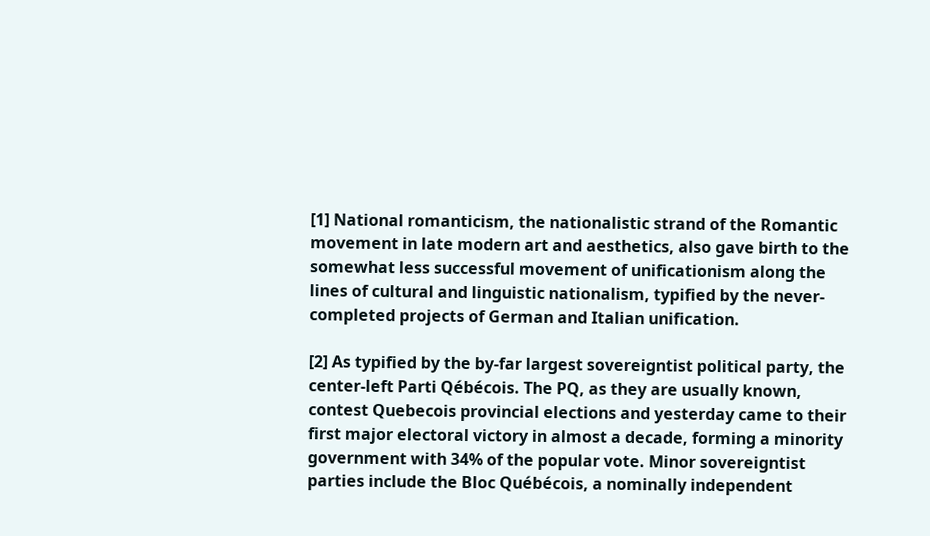[1] National romanticism, the nationalistic strand of the Romantic movement in late modern art and aesthetics, also gave birth to the somewhat less successful movement of unificationism along the lines of cultural and linguistic nationalism, typified by the never-completed projects of German and Italian unification.

[2] As typified by the by-far largest sovereigntist political party, the center-left Parti Qébécois. The PQ, as they are usually known, contest Quebecois provincial elections and yesterday came to their first major electoral victory in almost a decade, forming a minority government with 34% of the popular vote. Minor sovereigntist parties include the Bloc Québécois, a nominally independent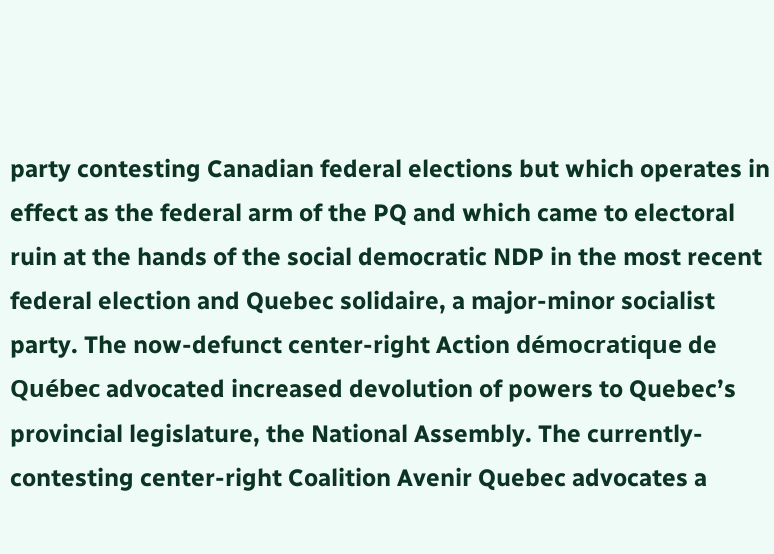party contesting Canadian federal elections but which operates in effect as the federal arm of the PQ and which came to electoral ruin at the hands of the social democratic NDP in the most recent federal election and Quebec solidaire, a major-minor socialist party. The now-defunct center-right Action démocratique de Québec advocated increased devolution of powers to Quebec’s provincial legislature, the National Assembly. The currently-contesting center-right Coalition Avenir Quebec advocates a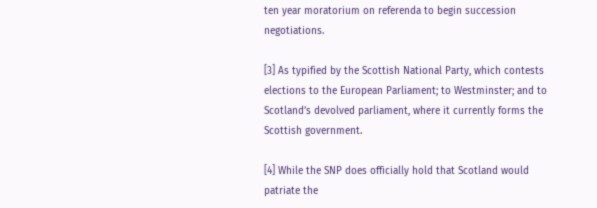ten year moratorium on referenda to begin succession negotiations.

[3] As typified by the Scottish National Party, which contests elections to the European Parliament; to Westminster; and to Scotland’s devolved parliament, where it currently forms the Scottish government.

[4] While the SNP does officially hold that Scotland would patriate the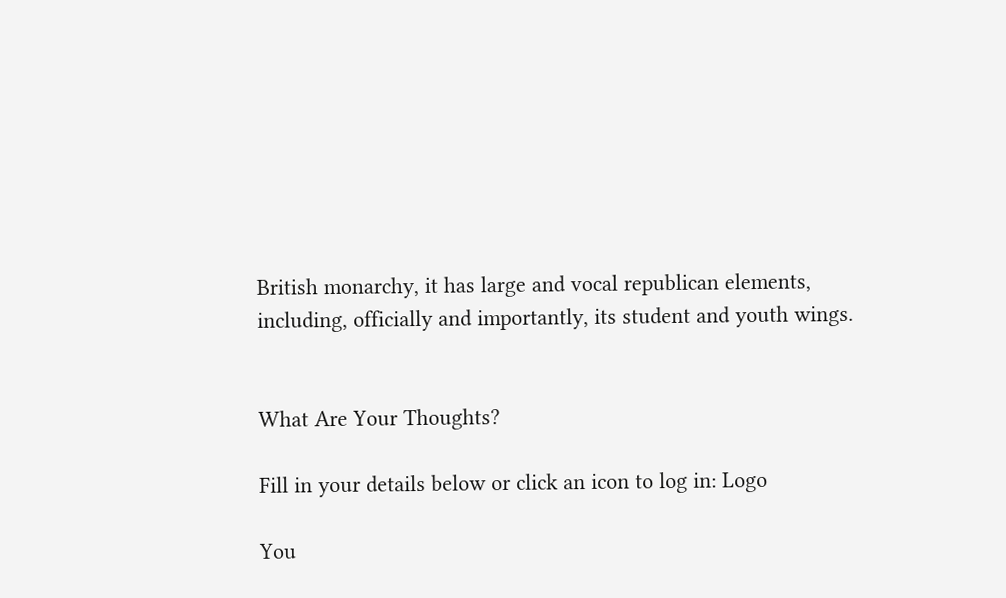British monarchy, it has large and vocal republican elements, including, officially and importantly, its student and youth wings.


What Are Your Thoughts?

Fill in your details below or click an icon to log in: Logo

You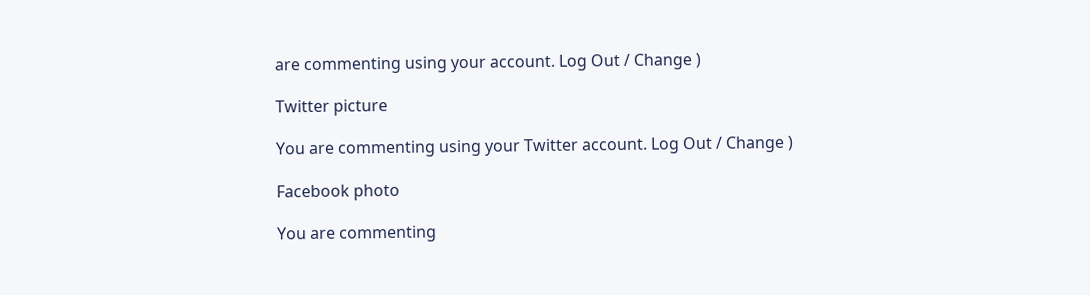are commenting using your account. Log Out / Change )

Twitter picture

You are commenting using your Twitter account. Log Out / Change )

Facebook photo

You are commenting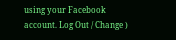using your Facebook account. Log Out / Change )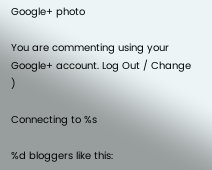Google+ photo

You are commenting using your Google+ account. Log Out / Change )

Connecting to %s

%d bloggers like this: